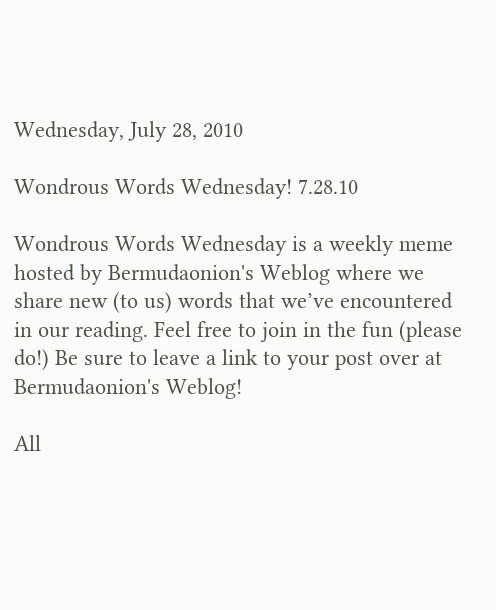Wednesday, July 28, 2010

Wondrous Words Wednesday! 7.28.10

Wondrous Words Wednesday is a weekly meme hosted by Bermudaonion's Weblog where we share new (to us) words that we’ve encountered in our reading. Feel free to join in the fun (please do!) Be sure to leave a link to your post over at Bermudaonion's Weblog!

All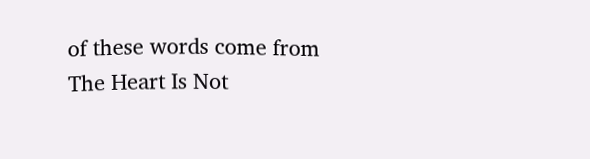of these words come from The Heart Is Not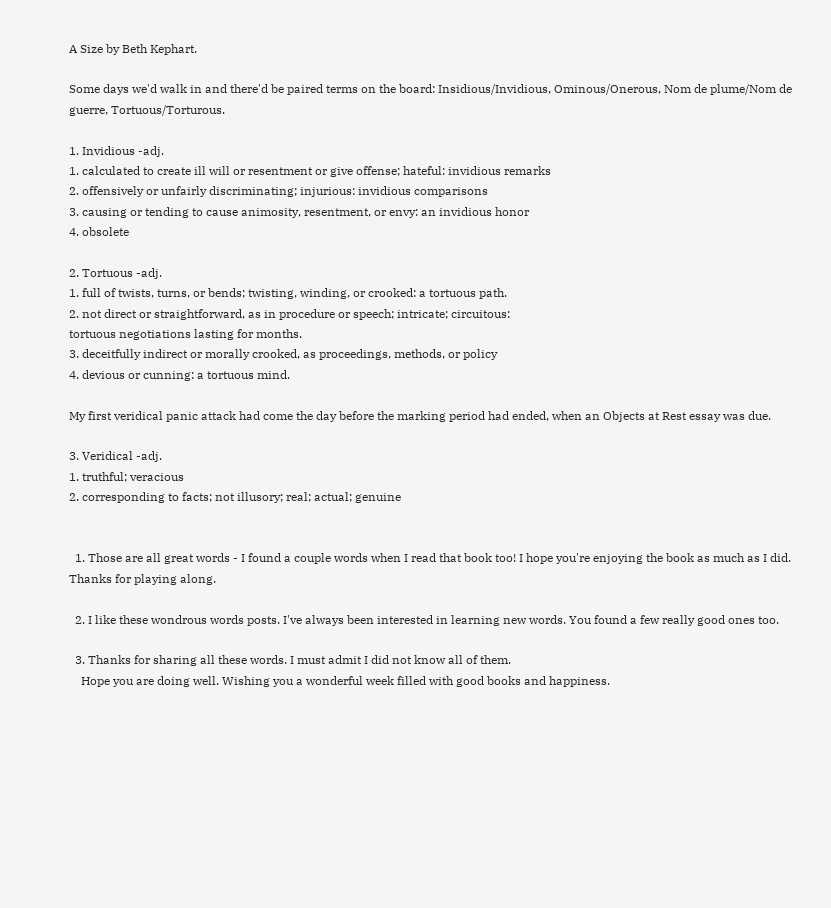A Size by Beth Kephart.

Some days we'd walk in and there'd be paired terms on the board: Insidious/Invidious, Ominous/Onerous, Nom de plume/Nom de guerre, Tortuous/Torturous.

1. Invidious -adj.
1. calculated to create ill will or resentment or give offense; hateful: invidious remarks
2. offensively or unfairly discriminating; injurious: invidious comparisons
3. causing or tending to cause animosity, resentment, or envy: an invidious honor
4. obsolete

2. Tortuous -adj.
1. full of twists, turns, or bends; twisting, winding, or crooked: a tortuous path.
2. not direct or straightforward, as in procedure or speech; intricate; circuitous:
tortuous negotiations lasting for months.
3. deceitfully indirect or morally crooked, as proceedings, methods, or policy
4. devious or cunning: a tortuous mind.

My first veridical panic attack had come the day before the marking period had ended, when an Objects at Rest essay was due.

3. Veridical -adj.
1. truthful; veracious
2. corresponding to facts; not illusory; real; actual; genuine


  1. Those are all great words - I found a couple words when I read that book too! I hope you're enjoying the book as much as I did. Thanks for playing along.

  2. I like these wondrous words posts. I've always been interested in learning new words. You found a few really good ones too.

  3. Thanks for sharing all these words. I must admit I did not know all of them.
    Hope you are doing well. Wishing you a wonderful week filled with good books and happiness.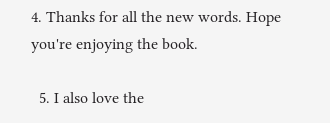4. Thanks for all the new words. Hope you're enjoying the book.

  5. I also love the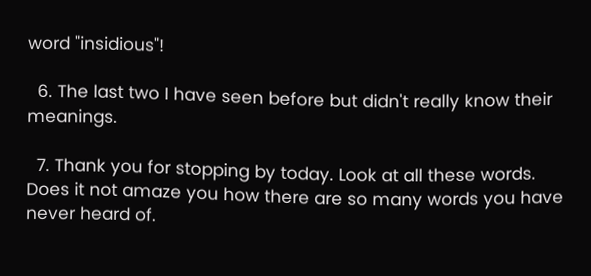word "insidious"!

  6. The last two I have seen before but didn't really know their meanings.

  7. Thank you for stopping by today. Look at all these words. Does it not amaze you how there are so many words you have never heard of.